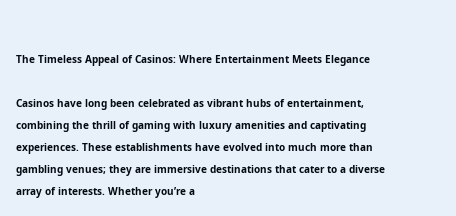The Timeless Appeal of Casinos: Where Entertainment Meets Elegance

Casinos have long been celebrated as vibrant hubs of entertainment, combining the thrill of gaming with luxury amenities and captivating experiences. These establishments have evolved into much more than gambling venues; they are immersive destinations that cater to a diverse array of interests. Whether you’re a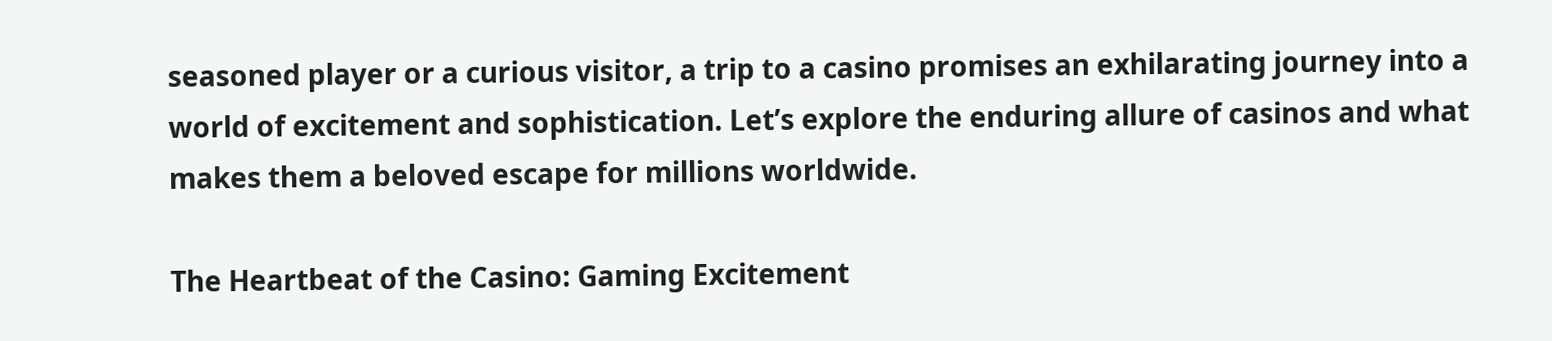seasoned player or a curious visitor, a trip to a casino promises an exhilarating journey into a world of excitement and sophistication. Let’s explore the enduring allure of casinos and what makes them a beloved escape for millions worldwide.

The Heartbeat of the Casino: Gaming Excitement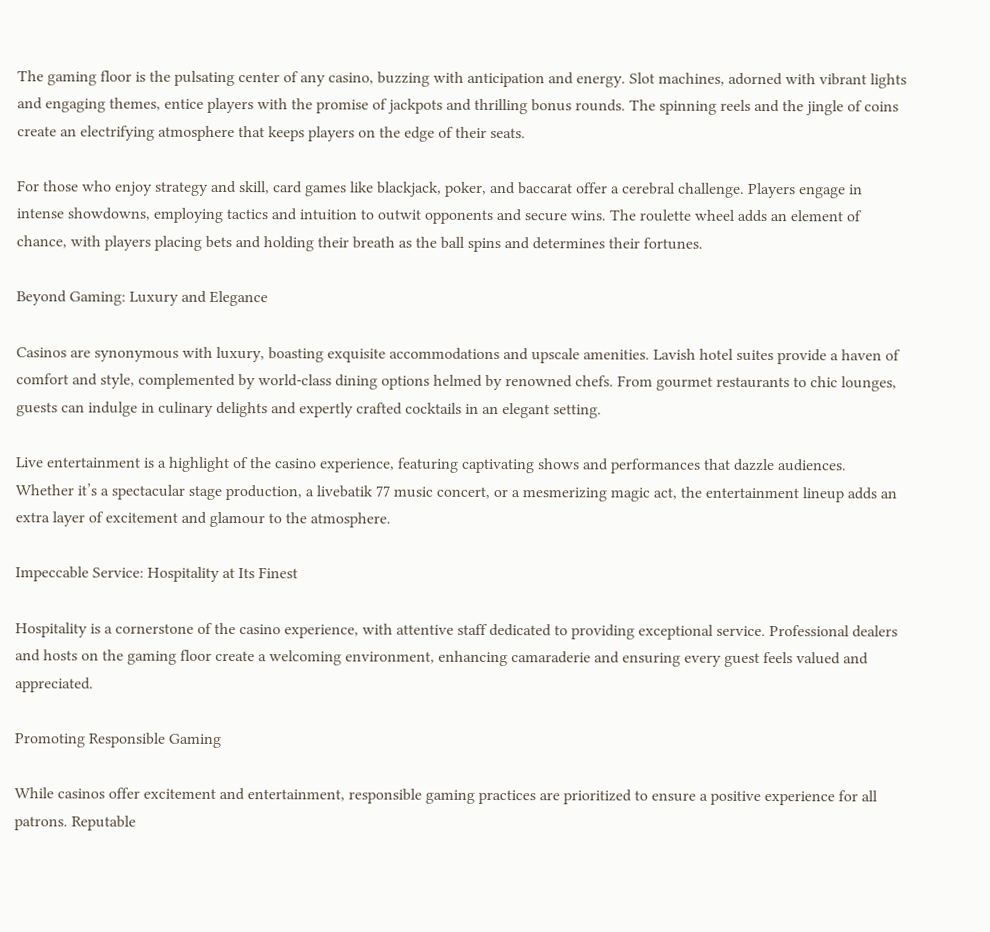The gaming floor is the pulsating center of any casino, buzzing with anticipation and energy. Slot machines, adorned with vibrant lights and engaging themes, entice players with the promise of jackpots and thrilling bonus rounds. The spinning reels and the jingle of coins create an electrifying atmosphere that keeps players on the edge of their seats.

For those who enjoy strategy and skill, card games like blackjack, poker, and baccarat offer a cerebral challenge. Players engage in intense showdowns, employing tactics and intuition to outwit opponents and secure wins. The roulette wheel adds an element of chance, with players placing bets and holding their breath as the ball spins and determines their fortunes.

Beyond Gaming: Luxury and Elegance

Casinos are synonymous with luxury, boasting exquisite accommodations and upscale amenities. Lavish hotel suites provide a haven of comfort and style, complemented by world-class dining options helmed by renowned chefs. From gourmet restaurants to chic lounges, guests can indulge in culinary delights and expertly crafted cocktails in an elegant setting.

Live entertainment is a highlight of the casino experience, featuring captivating shows and performances that dazzle audiences. Whether it’s a spectacular stage production, a livebatik 77 music concert, or a mesmerizing magic act, the entertainment lineup adds an extra layer of excitement and glamour to the atmosphere.

Impeccable Service: Hospitality at Its Finest

Hospitality is a cornerstone of the casino experience, with attentive staff dedicated to providing exceptional service. Professional dealers and hosts on the gaming floor create a welcoming environment, enhancing camaraderie and ensuring every guest feels valued and appreciated.

Promoting Responsible Gaming

While casinos offer excitement and entertainment, responsible gaming practices are prioritized to ensure a positive experience for all patrons. Reputable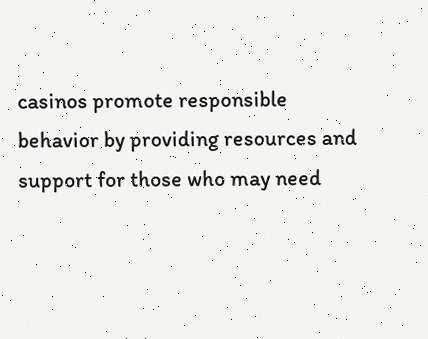casinos promote responsible behavior by providing resources and support for those who may need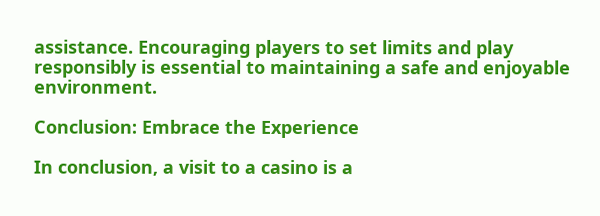assistance. Encouraging players to set limits and play responsibly is essential to maintaining a safe and enjoyable environment.

Conclusion: Embrace the Experience

In conclusion, a visit to a casino is a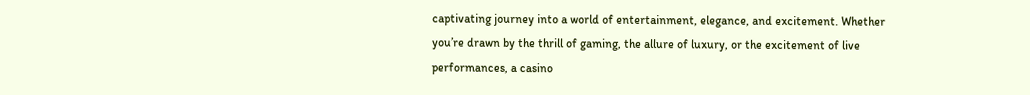captivating journey into a world of entertainment, elegance, and excitement. Whether you’re drawn by the thrill of gaming, the allure of luxury, or the excitement of live performances, a casino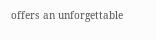offers an unforgettable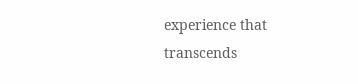experience that transcends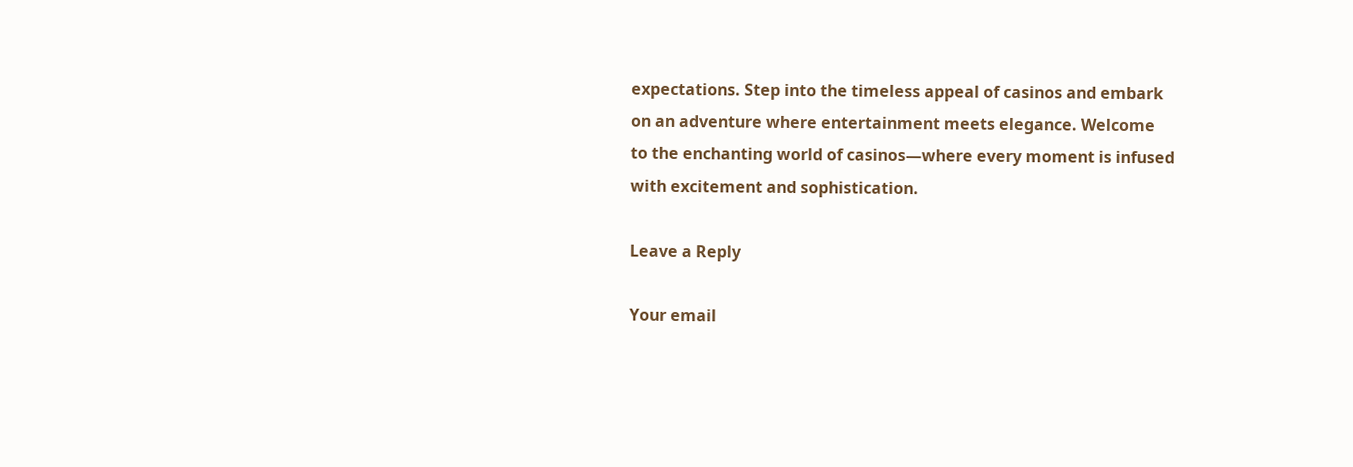expectations. Step into the timeless appeal of casinos and embark on an adventure where entertainment meets elegance. Welcome to the enchanting world of casinos—where every moment is infused with excitement and sophistication.

Leave a Reply

Your email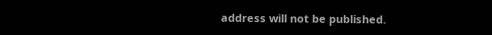address will not be published.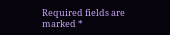Required fields are marked *